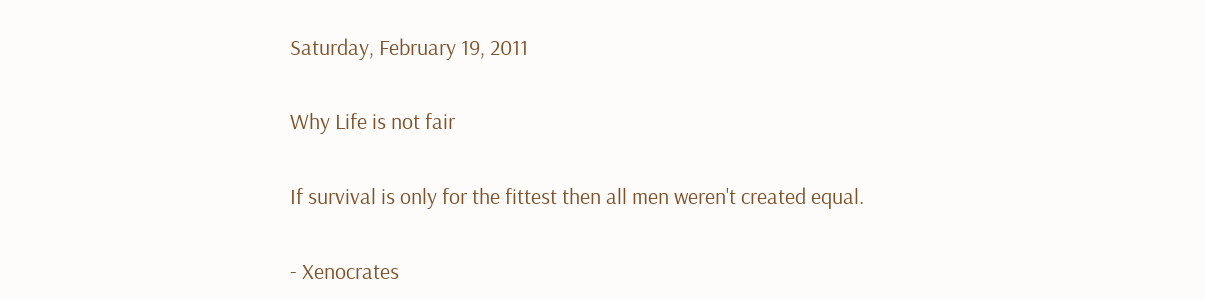Saturday, February 19, 2011

Why Life is not fair

If survival is only for the fittest then all men weren't created equal.

- Xenocrates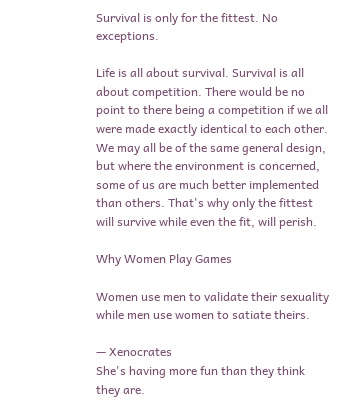Survival is only for the fittest. No exceptions.

Life is all about survival. Survival is all about competition. There would be no point to there being a competition if we all were made exactly identical to each other. We may all be of the same general design, but where the environment is concerned, some of us are much better implemented than others. That's why only the fittest will survive while even the fit, will perish.

Why Women Play Games

Women use men to validate their sexuality while men use women to satiate theirs.

— Xenocrates
She's having more fun than they think they are.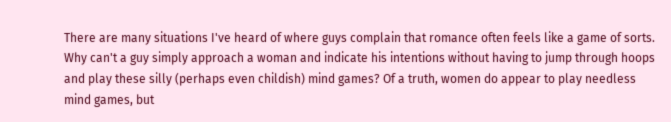There are many situations I've heard of where guys complain that romance often feels like a game of sorts. Why can't a guy simply approach a woman and indicate his intentions without having to jump through hoops and play these silly (perhaps even childish) mind games? Of a truth, women do appear to play needless mind games, but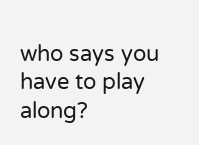who says you have to play along?